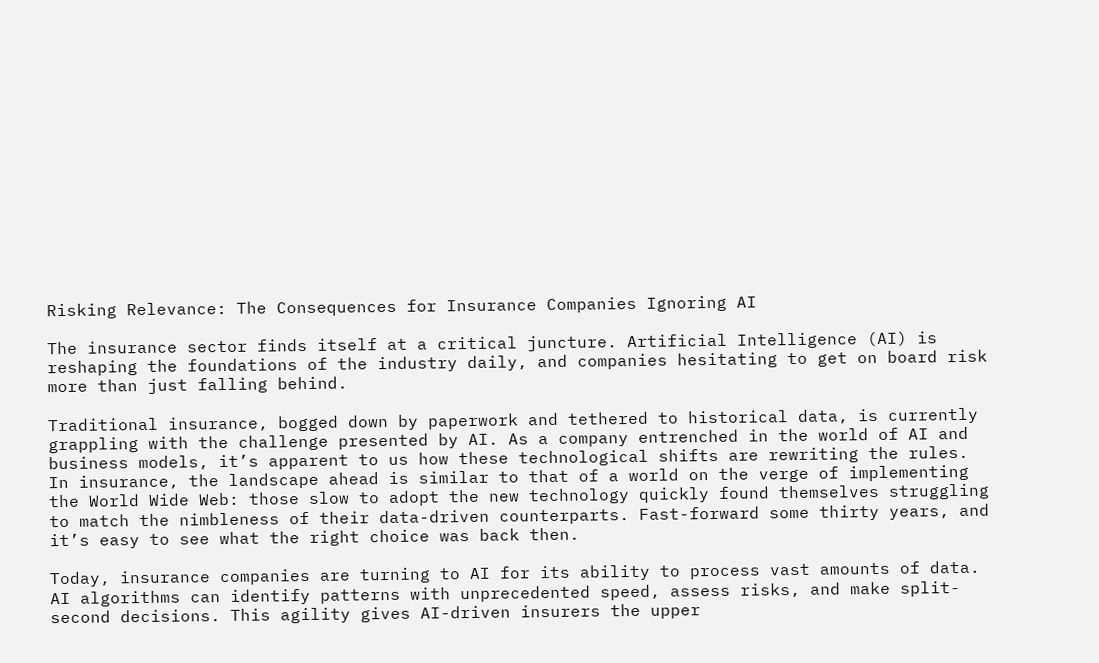Risking Relevance: The Consequences for Insurance Companies Ignoring AI

The insurance sector finds itself at a critical juncture. Artificial Intelligence (AI) is reshaping the foundations of the industry daily, and companies hesitating to get on board risk more than just falling behind.

Traditional insurance, bogged down by paperwork and tethered to historical data, is currently grappling with the challenge presented by AI. As a company entrenched in the world of AI and business models, it’s apparent to us how these technological shifts are rewriting the rules. In insurance, the landscape ahead is similar to that of a world on the verge of implementing the World Wide Web: those slow to adopt the new technology quickly found themselves struggling to match the nimbleness of their data-driven counterparts. Fast-forward some thirty years, and it’s easy to see what the right choice was back then.

Today, insurance companies are turning to AI for its ability to process vast amounts of data. AI algorithms can identify patterns with unprecedented speed, assess risks, and make split-second decisions. This agility gives AI-driven insurers the upper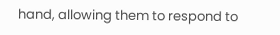hand, allowing them to respond to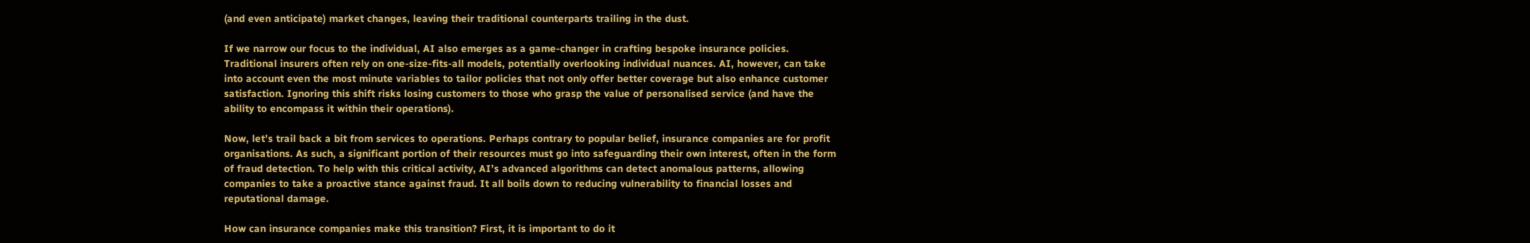(and even anticipate) market changes, leaving their traditional counterparts trailing in the dust.

If we narrow our focus to the individual, AI also emerges as a game-changer in crafting bespoke insurance policies. Traditional insurers often rely on one-size-fits-all models, potentially overlooking individual nuances. AI, however, can take into account even the most minute variables to tailor policies that not only offer better coverage but also enhance customer satisfaction. Ignoring this shift risks losing customers to those who grasp the value of personalised service (and have the ability to encompass it within their operations).

Now, let’s trail back a bit from services to operations. Perhaps contrary to popular belief, insurance companies are for profit organisations. As such, a significant portion of their resources must go into safeguarding their own interest, often in the form of fraud detection. To help with this critical activity, AI’s advanced algorithms can detect anomalous patterns, allowing companies to take a proactive stance against fraud. It all boils down to reducing vulnerability to financial losses and reputational damage.

How can insurance companies make this transition? First, it is important to do it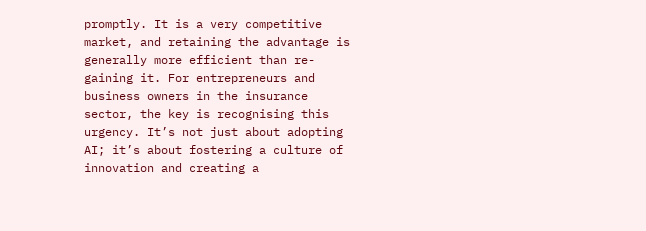promptly. It is a very competitive market, and retaining the advantage is generally more efficient than re-gaining it. For entrepreneurs and business owners in the insurance sector, the key is recognising this urgency. It’s not just about adopting AI; it’s about fostering a culture of innovation and creating a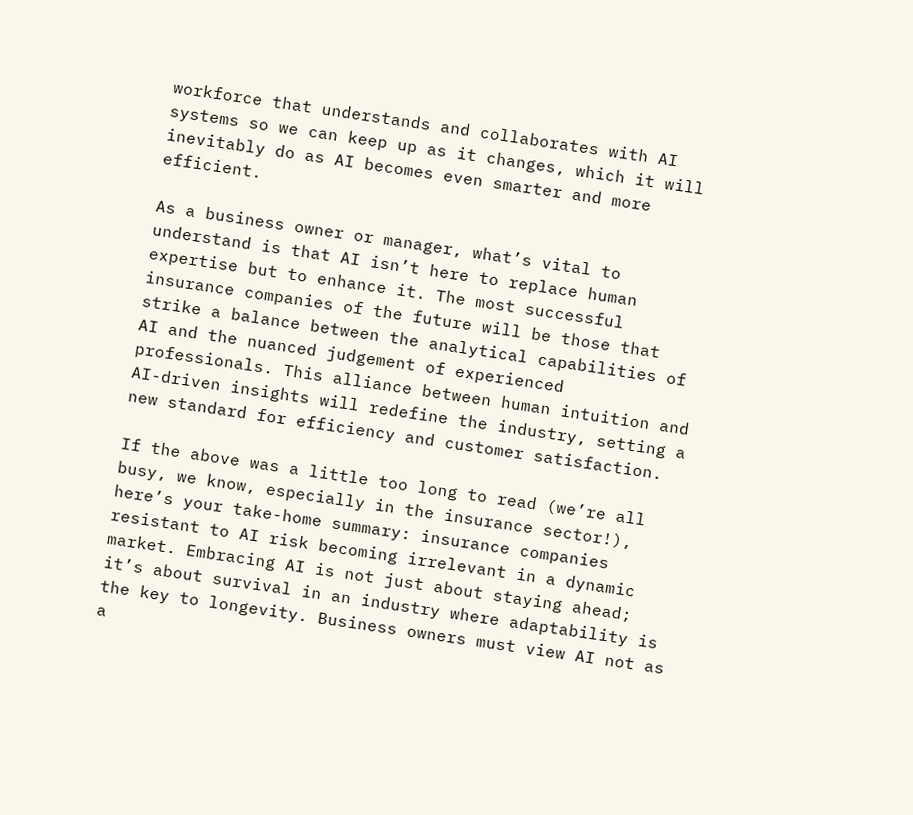workforce that understands and collaborates with AI systems so we can keep up as it changes, which it will inevitably do as AI becomes even smarter and more efficient.

As a business owner or manager, what’s vital to understand is that AI isn’t here to replace human expertise but to enhance it. The most successful insurance companies of the future will be those that strike a balance between the analytical capabilities of AI and the nuanced judgement of experienced professionals. This alliance between human intuition and AI-driven insights will redefine the industry, setting a new standard for efficiency and customer satisfaction.

If the above was a little too long to read (we’re all busy, we know, especially in the insurance sector!), here’s your take-home summary: insurance companies resistant to AI risk becoming irrelevant in a dynamic market. Embracing AI is not just about staying ahead; it’s about survival in an industry where adaptability is the key to longevity. Business owners must view AI not as a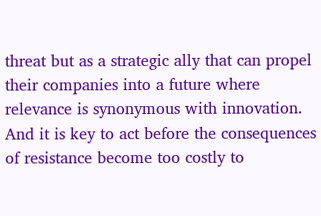threat but as a strategic ally that can propel their companies into a future where relevance is synonymous with innovation. And it is key to act before the consequences of resistance become too costly to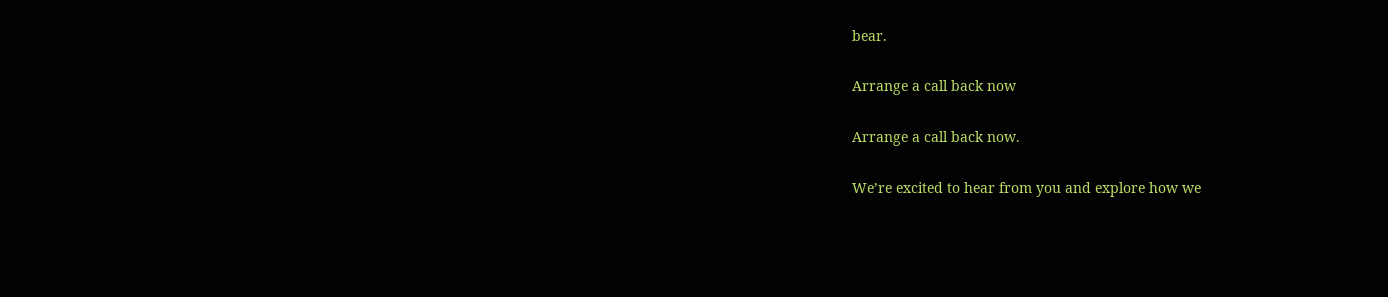bear.

Arrange a call back now

Arrange a call back now.

We’re excited to hear from you and explore how we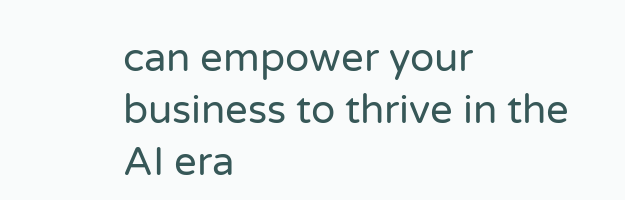can empower your business to thrive in the AI era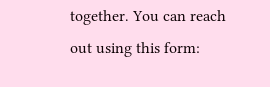together. You can reach out using this form: